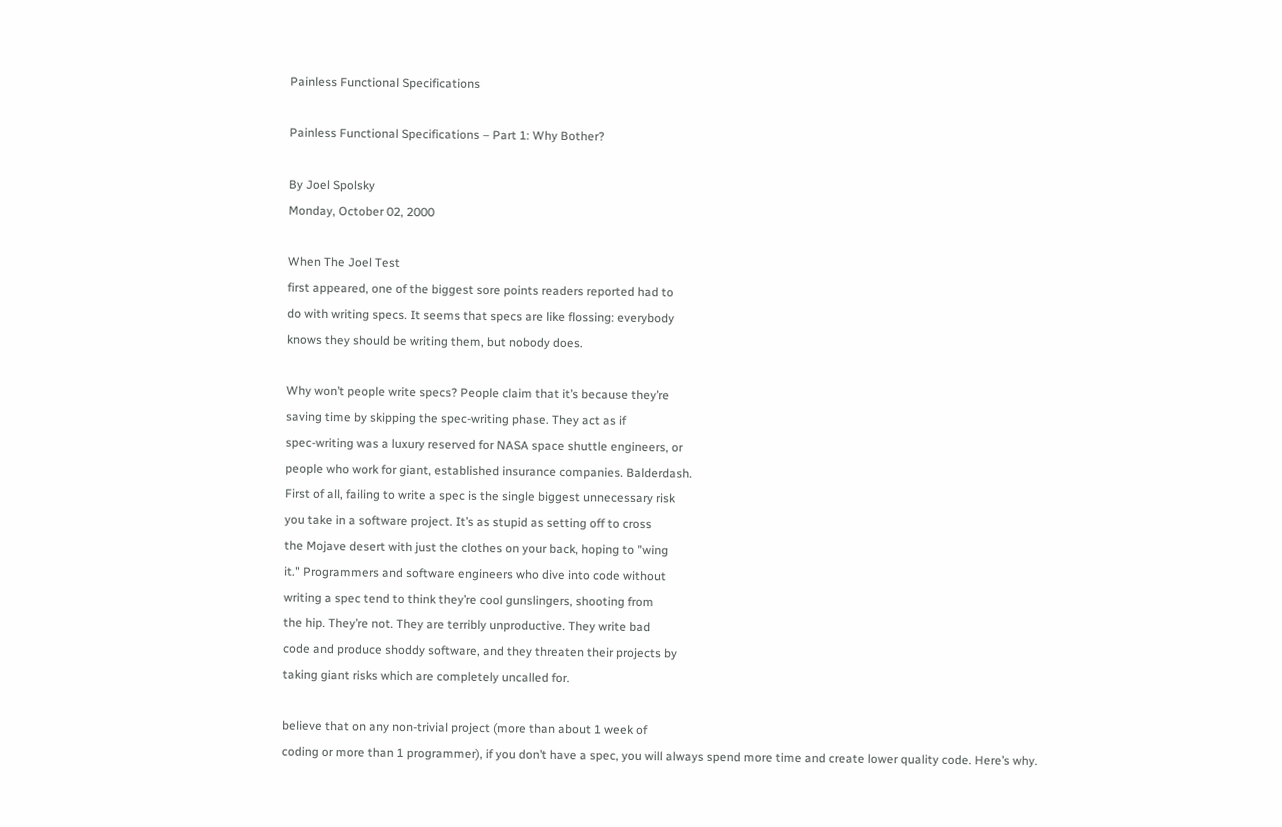Painless Functional Specifications

Painless Functional Specifications – Part 1: Why Bother?

By Joel Spolsky
Monday, October 02, 2000

When The Joel Test
first appeared, one of the biggest sore points readers reported had to
do with writing specs. It seems that specs are like flossing: everybody
knows they should be writing them, but nobody does.

Why won’t people write specs? People claim that it’s because they’re
saving time by skipping the spec-writing phase. They act as if
spec-writing was a luxury reserved for NASA space shuttle engineers, or
people who work for giant, established insurance companies. Balderdash.
First of all, failing to write a spec is the single biggest unnecessary risk
you take in a software project. It’s as stupid as setting off to cross
the Mojave desert with just the clothes on your back, hoping to "wing
it." Programmers and software engineers who dive into code without
writing a spec tend to think they’re cool gunslingers, shooting from
the hip. They’re not. They are terribly unproductive. They write bad
code and produce shoddy software, and they threaten their projects by
taking giant risks which are completely uncalled for.

believe that on any non-trivial project (more than about 1 week of
coding or more than 1 programmer), if you don’t have a spec, you will always spend more time and create lower quality code. Here’s why.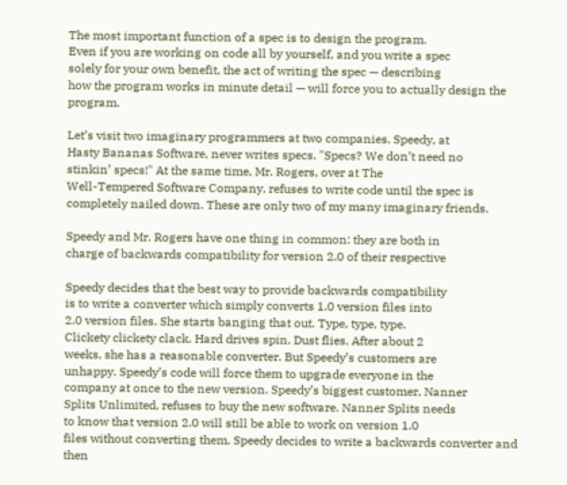The most important function of a spec is to design the program.
Even if you are working on code all by yourself, and you write a spec
solely for your own benefit, the act of writing the spec — describing
how the program works in minute detail — will force you to actually design the program.

Let’s visit two imaginary programmers at two companies. Speedy, at
Hasty Bananas Software, never writes specs. "Specs? We don’t need no
stinkin’ specs!" At the same time, Mr. Rogers, over at The
Well-Tempered Software Company, refuses to write code until the spec is
completely nailed down. These are only two of my many imaginary friends.

Speedy and Mr. Rogers have one thing in common: they are both in
charge of backwards compatibility for version 2.0 of their respective

Speedy decides that the best way to provide backwards compatibility
is to write a converter which simply converts 1.0 version files into
2.0 version files. She starts banging that out. Type, type, type.
Clickety clickety clack. Hard drives spin. Dust flies. After about 2
weeks, she has a reasonable converter. But Speedy’s customers are
unhappy. Speedy’s code will force them to upgrade everyone in the
company at once to the new version. Speedy’s biggest customer, Nanner
Splits Unlimited, refuses to buy the new software. Nanner Splits needs
to know that version 2.0 will still be able to work on version 1.0
files without converting them. Speedy decides to write a backwards converter and then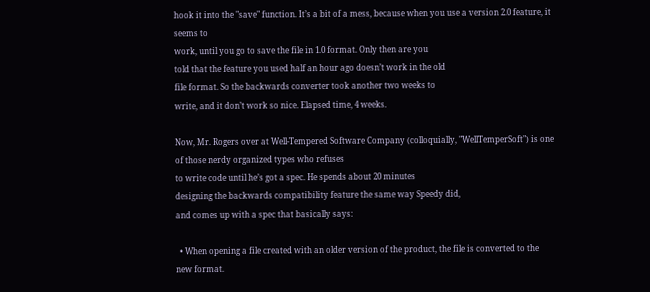hook it into the "save" function. It’s a bit of a mess, because when you use a version 2.0 feature, it seems to
work, until you go to save the file in 1.0 format. Only then are you
told that the feature you used half an hour ago doesn’t work in the old
file format. So the backwards converter took another two weeks to
write, and it don’t work so nice. Elapsed time, 4 weeks.

Now, Mr. Rogers over at Well-Tempered Software Company (colloquially, "WellTemperSoft") is one of those nerdy organized types who refuses
to write code until he’s got a spec. He spends about 20 minutes
designing the backwards compatibility feature the same way Speedy did,
and comes up with a spec that basically says:

  • When opening a file created with an older version of the product, the file is converted to the new format.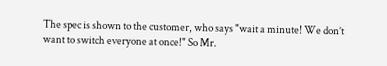The spec is shown to the customer, who says "wait a minute! We don’t
want to switch everyone at once!" So Mr.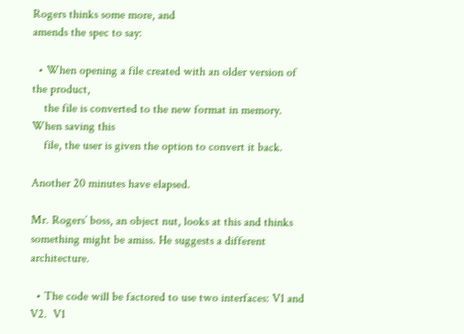Rogers thinks some more, and
amends the spec to say:

  • When opening a file created with an older version of the product,
    the file is converted to the new format in memory. When saving this
    file, the user is given the option to convert it back.

Another 20 minutes have elapsed.

Mr. Rogers’ boss, an object nut, looks at this and thinks something might be amiss. He suggests a different architecture.

  • The code will be factored to use two interfaces: V1 and V2.  V1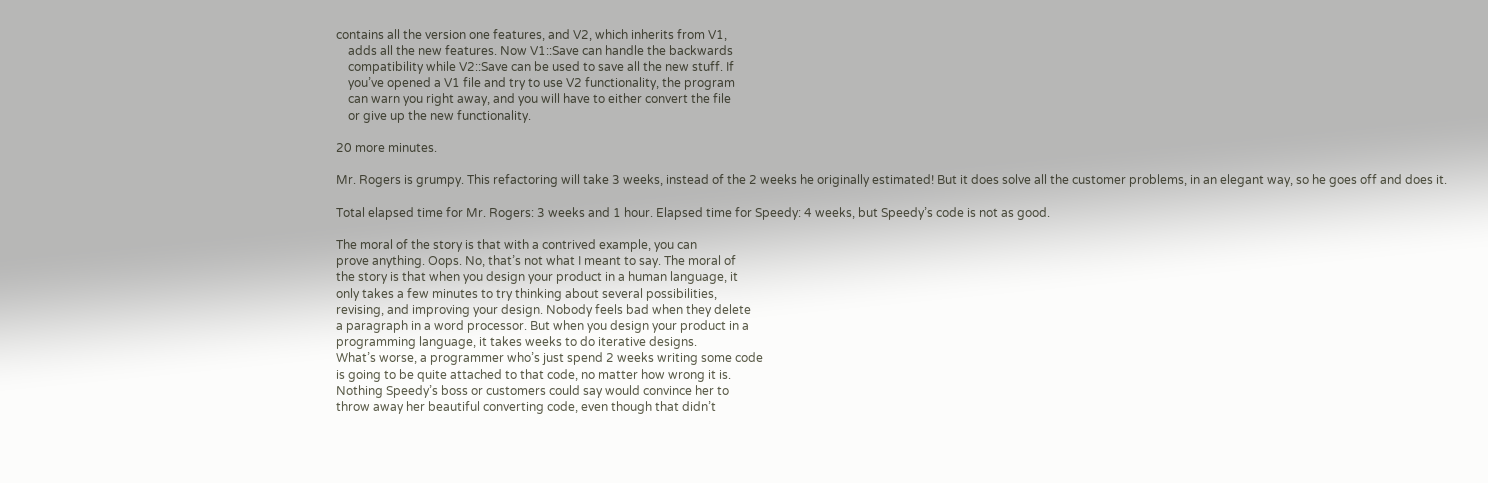contains all the version one features, and V2, which inherits from V1,
    adds all the new features. Now V1::Save can handle the backwards
    compatibility while V2::Save can be used to save all the new stuff. If
    you’ve opened a V1 file and try to use V2 functionality, the program
    can warn you right away, and you will have to either convert the file
    or give up the new functionality.

20 more minutes.

Mr. Rogers is grumpy. This refactoring will take 3 weeks, instead of the 2 weeks he originally estimated! But it does solve all the customer problems, in an elegant way, so he goes off and does it.

Total elapsed time for Mr. Rogers: 3 weeks and 1 hour. Elapsed time for Speedy: 4 weeks, but Speedy’s code is not as good.

The moral of the story is that with a contrived example, you can
prove anything. Oops. No, that’s not what I meant to say. The moral of
the story is that when you design your product in a human language, it
only takes a few minutes to try thinking about several possibilities,
revising, and improving your design. Nobody feels bad when they delete
a paragraph in a word processor. But when you design your product in a
programming language, it takes weeks to do iterative designs.
What’s worse, a programmer who’s just spend 2 weeks writing some code
is going to be quite attached to that code, no matter how wrong it is.
Nothing Speedy’s boss or customers could say would convince her to
throw away her beautiful converting code, even though that didn’t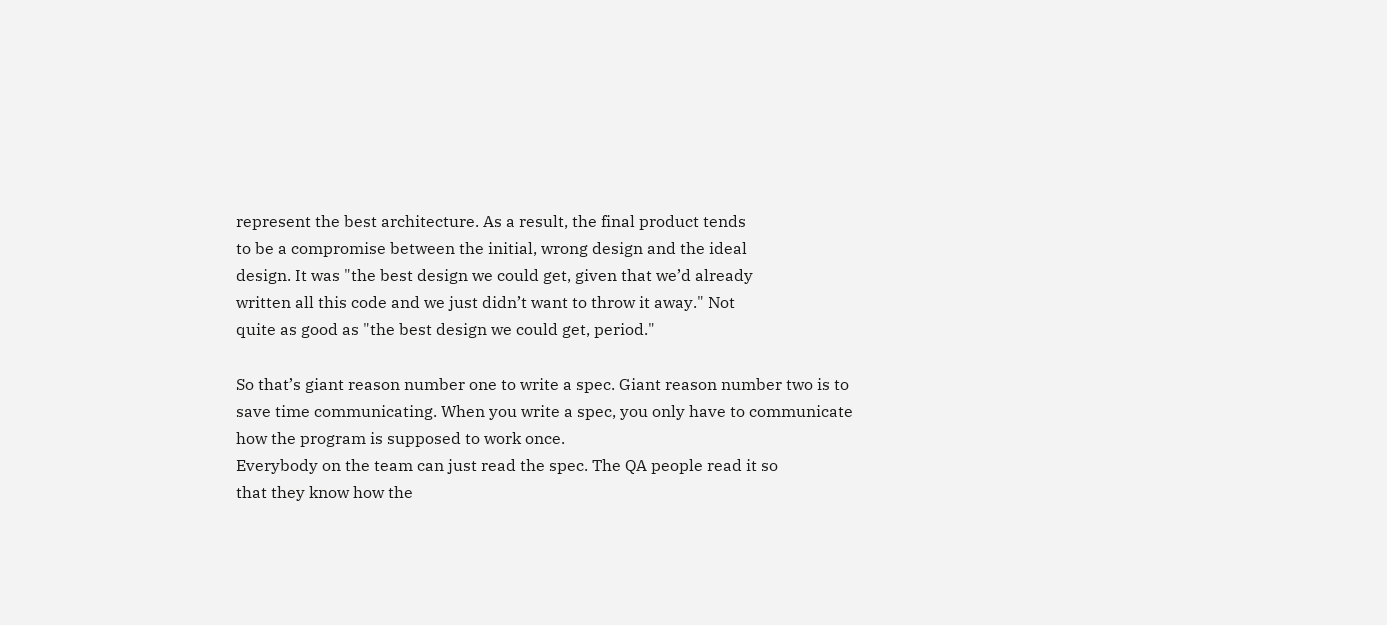represent the best architecture. As a result, the final product tends
to be a compromise between the initial, wrong design and the ideal
design. It was "the best design we could get, given that we’d already
written all this code and we just didn’t want to throw it away." Not
quite as good as "the best design we could get, period."

So that’s giant reason number one to write a spec. Giant reason number two is to save time communicating. When you write a spec, you only have to communicate how the program is supposed to work once.
Everybody on the team can just read the spec. The QA people read it so
that they know how the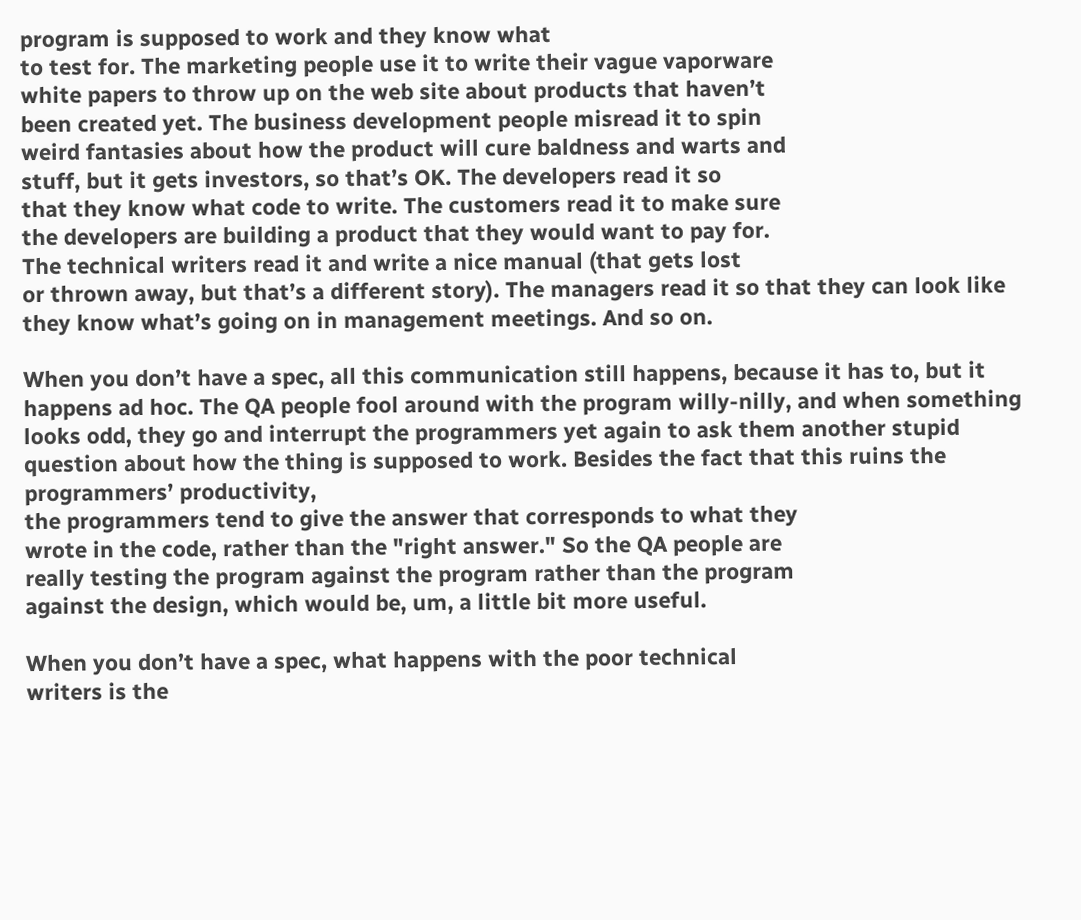program is supposed to work and they know what
to test for. The marketing people use it to write their vague vaporware
white papers to throw up on the web site about products that haven’t
been created yet. The business development people misread it to spin
weird fantasies about how the product will cure baldness and warts and
stuff, but it gets investors, so that’s OK. The developers read it so
that they know what code to write. The customers read it to make sure
the developers are building a product that they would want to pay for.
The technical writers read it and write a nice manual (that gets lost
or thrown away, but that’s a different story). The managers read it so that they can look like they know what’s going on in management meetings. And so on.

When you don’t have a spec, all this communication still happens, because it has to, but it happens ad hoc. The QA people fool around with the program willy-nilly, and when something looks odd, they go and interrupt the programmers yet again to ask them another stupid question about how the thing is supposed to work. Besides the fact that this ruins the programmers’ productivity,
the programmers tend to give the answer that corresponds to what they
wrote in the code, rather than the "right answer." So the QA people are
really testing the program against the program rather than the program
against the design, which would be, um, a little bit more useful.

When you don’t have a spec, what happens with the poor technical
writers is the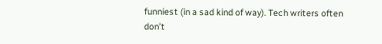funniest (in a sad kind of way). Tech writers often
don’t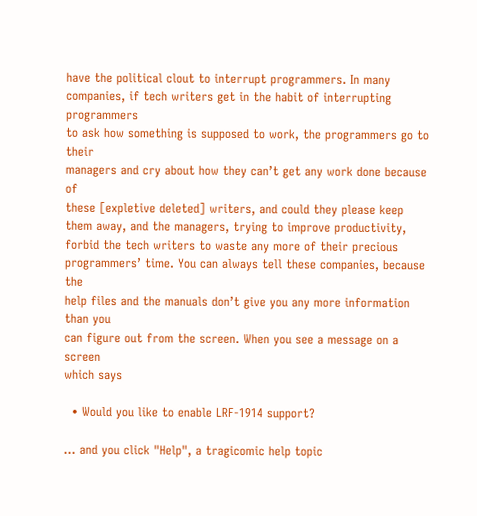have the political clout to interrupt programmers. In many
companies, if tech writers get in the habit of interrupting programmers
to ask how something is supposed to work, the programmers go to their
managers and cry about how they can’t get any work done because of
these [expletive deleted] writers, and could they please keep them away, and the managers, trying to improve productivity, forbid the tech writers to waste any more of their precious
programmers’ time. You can always tell these companies, because the
help files and the manuals don’t give you any more information than you
can figure out from the screen. When you see a message on a screen
which says

  • Would you like to enable LRF-1914 support?

… and you click "Help", a tragicomic help topic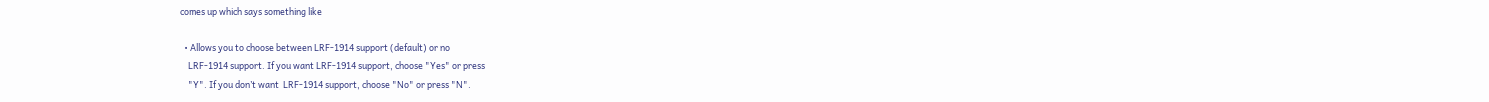comes up which says something like

  • Allows you to choose between LRF-1914 support (default) or no
    LRF-1914 support. If you want LRF-1914 support, choose "Yes" or press
    "Y". If you don’t want  LRF-1914 support, choose "No" or press "N".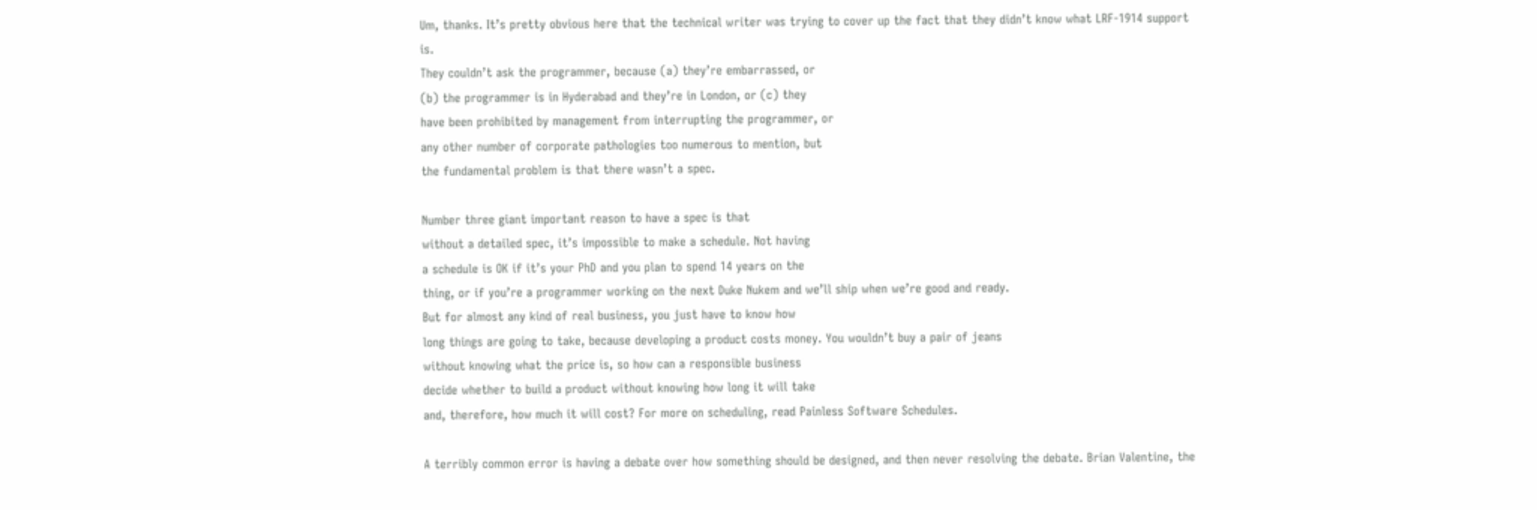Um, thanks. It’s pretty obvious here that the technical writer was trying to cover up the fact that they didn’t know what LRF-1914 support is.
They couldn’t ask the programmer, because (a) they’re embarrassed, or
(b) the programmer is in Hyderabad and they’re in London, or (c) they
have been prohibited by management from interrupting the programmer, or
any other number of corporate pathologies too numerous to mention, but
the fundamental problem is that there wasn’t a spec.

Number three giant important reason to have a spec is that
without a detailed spec, it’s impossible to make a schedule. Not having
a schedule is OK if it’s your PhD and you plan to spend 14 years on the
thing, or if you’re a programmer working on the next Duke Nukem and we’ll ship when we’re good and ready.
But for almost any kind of real business, you just have to know how
long things are going to take, because developing a product costs money. You wouldn’t buy a pair of jeans
without knowing what the price is, so how can a responsible business
decide whether to build a product without knowing how long it will take
and, therefore, how much it will cost? For more on scheduling, read Painless Software Schedules.

A terribly common error is having a debate over how something should be designed, and then never resolving the debate. Brian Valentine, the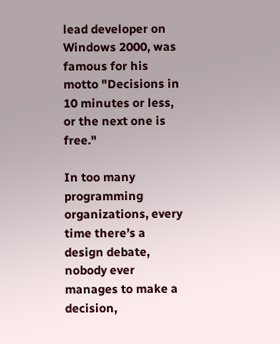lead developer on Windows 2000, was famous for his motto "Decisions in 10 minutes or less, or the next one is free."

In too many programming organizations, every time there’s a design debate, nobody ever manages to make a decision,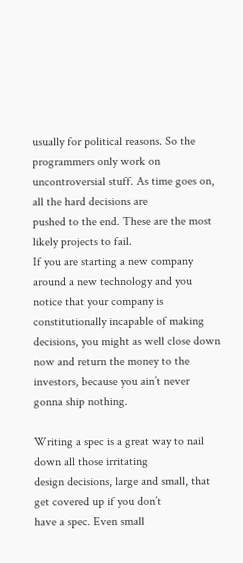usually for political reasons. So the programmers only work on
uncontroversial stuff. As time goes on, all the hard decisions are
pushed to the end. These are the most likely projects to fail.
If you are starting a new company around a new technology and you
notice that your company is constitutionally incapable of making
decisions, you might as well close down now and return the money to the
investors, because you ain’t never gonna ship nothing.

Writing a spec is a great way to nail down all those irritating
design decisions, large and small, that get covered up if you don’t
have a spec. Even small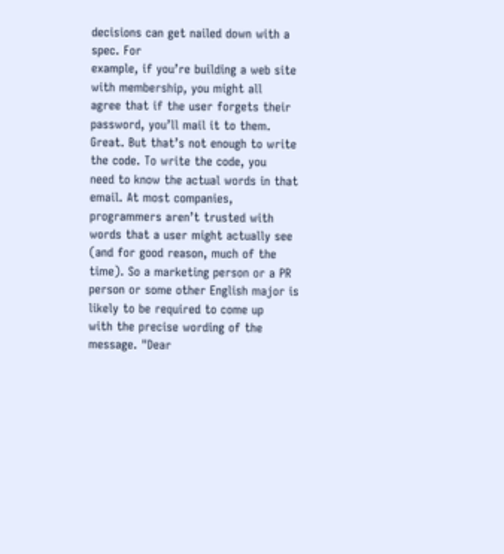decisions can get nailed down with a spec. For
example, if you’re building a web site with membership, you might all
agree that if the user forgets their password, you’ll mail it to them.
Great. But that’s not enough to write the code. To write the code, you
need to know the actual words in that email. At most companies,
programmers aren’t trusted with words that a user might actually see
(and for good reason, much of the time). So a marketing person or a PR
person or some other English major is likely to be required to come up
with the precise wording of the message. "Dear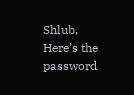Shlub, Here’s the
password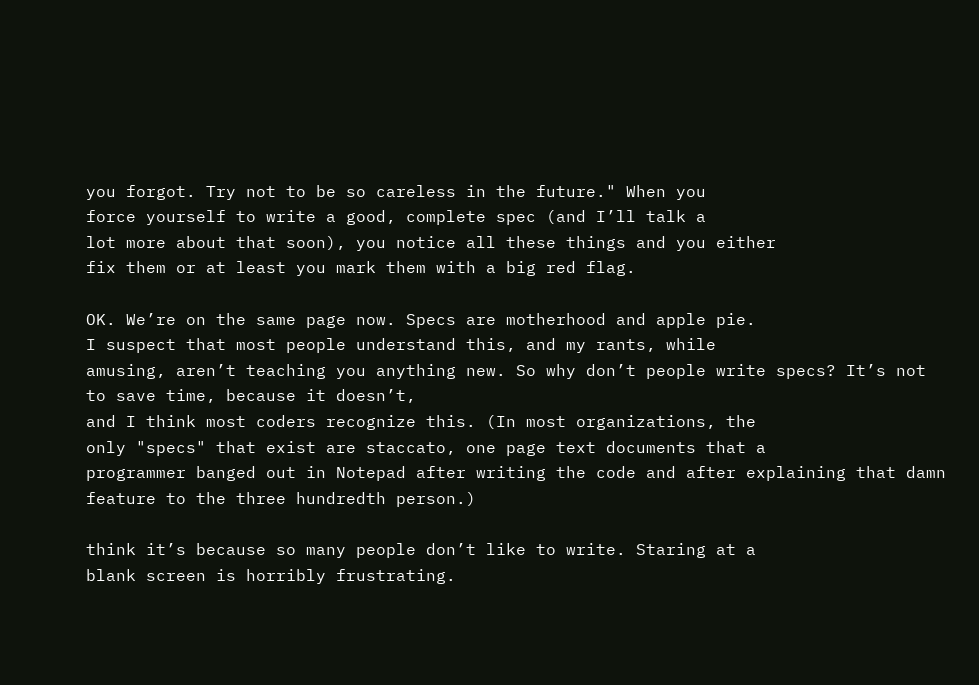you forgot. Try not to be so careless in the future." When you
force yourself to write a good, complete spec (and I’ll talk a
lot more about that soon), you notice all these things and you either
fix them or at least you mark them with a big red flag.

OK. We’re on the same page now. Specs are motherhood and apple pie.
I suspect that most people understand this, and my rants, while
amusing, aren’t teaching you anything new. So why don’t people write specs? It’s not to save time, because it doesn’t,
and I think most coders recognize this. (In most organizations, the
only "specs" that exist are staccato, one page text documents that a
programmer banged out in Notepad after writing the code and after explaining that damn feature to the three hundredth person.)

think it’s because so many people don’t like to write. Staring at a
blank screen is horribly frustrating.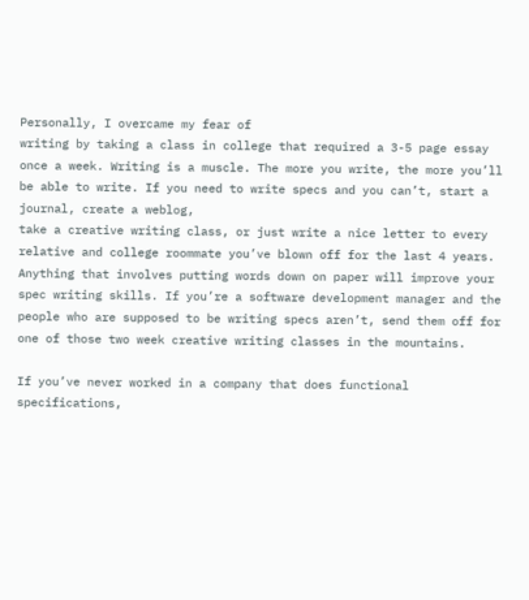Personally, I overcame my fear of
writing by taking a class in college that required a 3-5 page essay
once a week. Writing is a muscle. The more you write, the more you’ll
be able to write. If you need to write specs and you can’t, start a
journal, create a weblog,
take a creative writing class, or just write a nice letter to every
relative and college roommate you’ve blown off for the last 4 years.
Anything that involves putting words down on paper will improve your
spec writing skills. If you’re a software development manager and the
people who are supposed to be writing specs aren’t, send them off for
one of those two week creative writing classes in the mountains.

If you’ve never worked in a company that does functional
specifications,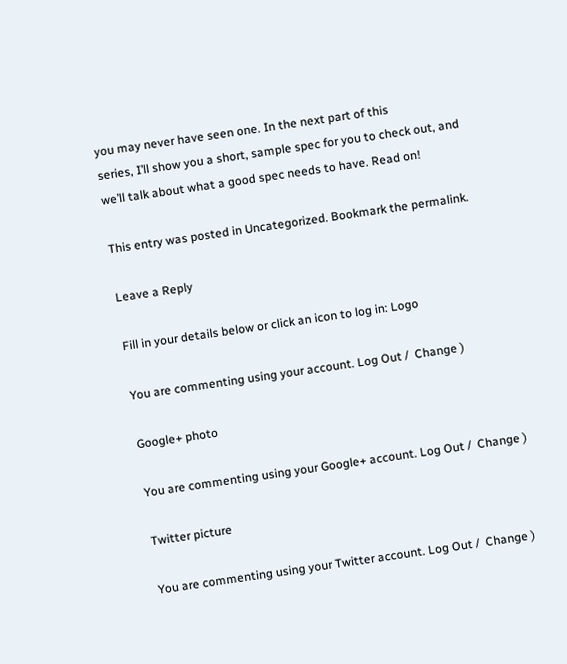you may never have seen one. In the next part of this
series, I’ll show you a short, sample spec for you to check out, and
we’ll talk about what a good spec needs to have. Read on!

This entry was posted in Uncategorized. Bookmark the permalink.

Leave a Reply

Fill in your details below or click an icon to log in: Logo

You are commenting using your account. Log Out /  Change )

Google+ photo

You are commenting using your Google+ account. Log Out /  Change )

Twitter picture

You are commenting using your Twitter account. Log Out /  Change )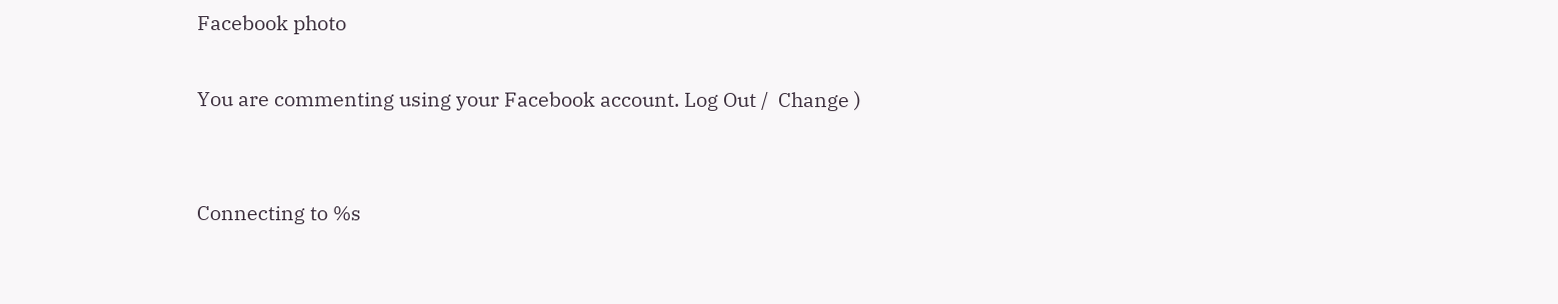Facebook photo

You are commenting using your Facebook account. Log Out /  Change )


Connecting to %s